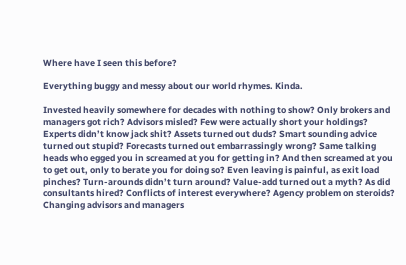Where have I seen this before?

Everything buggy and messy about our world rhymes. Kinda.

Invested heavily somewhere for decades with nothing to show? Only brokers and managers got rich? Advisors misled? Few were actually short your holdings? Experts didn’t know jack shit? Assets turned out duds? Smart sounding advice turned out stupid? Forecasts turned out embarrassingly wrong? Same talking heads who egged you in screamed at you for getting in? And then screamed at you to get out, only to berate you for doing so? Even leaving is painful, as exit load pinches? Turn-arounds didn’t turn around? Value-add turned out a myth? As did consultants hired? Conflicts of interest everywhere? Agency problem on steroids? Changing advisors and managers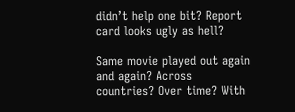didn’t help one bit? Report card looks ugly as hell?

Same movie played out again and again? Across countries? Over time? With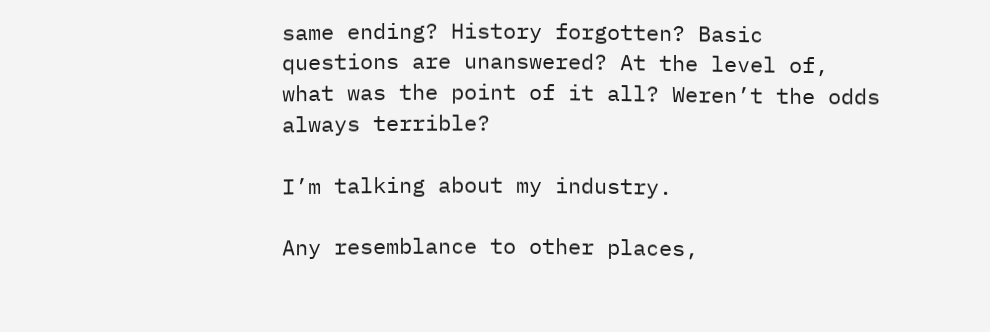same ending? History forgotten? Basic questions are unanswered? At the level of, what was the point of it all? Weren’t the odds always terrible?

I’m talking about my industry.

Any resemblance to other places,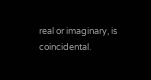real or imaginary, is coincidental.